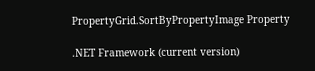PropertyGrid.SortByPropertyImage Property

.NET Framework (current version)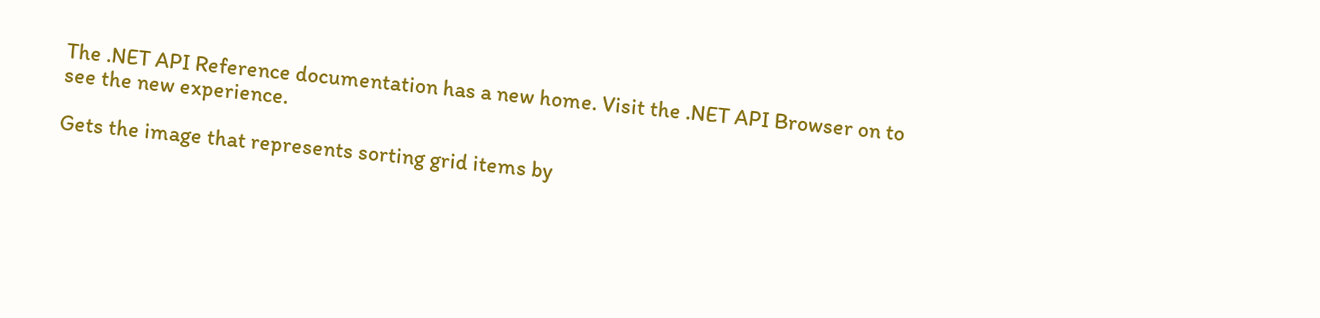The .NET API Reference documentation has a new home. Visit the .NET API Browser on to see the new experience.

Gets the image that represents sorting grid items by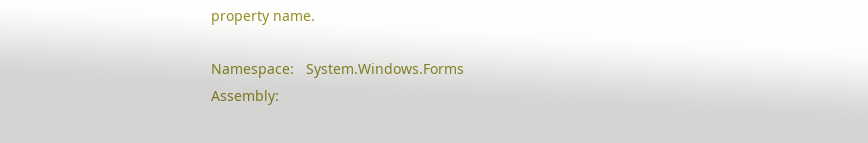property name.

Namespace:   System.Windows.Forms
Assembly: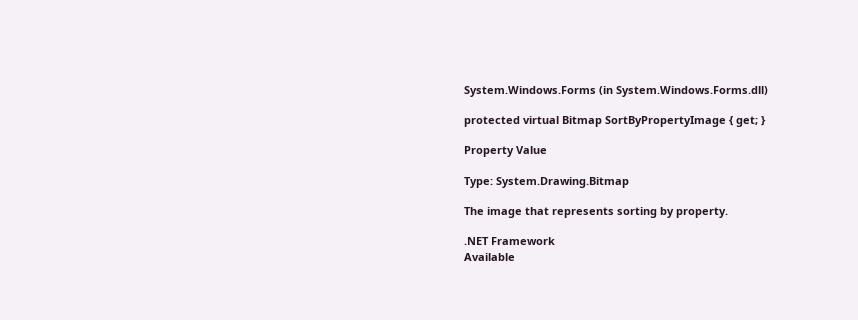System.Windows.Forms (in System.Windows.Forms.dll)

protected virtual Bitmap SortByPropertyImage { get; }

Property Value

Type: System.Drawing.Bitmap

The image that represents sorting by property.

.NET Framework
Available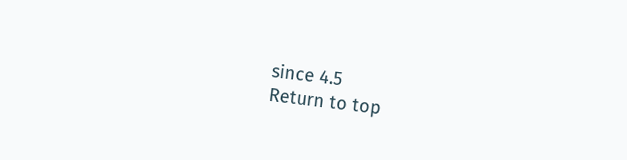since 4.5
Return to top